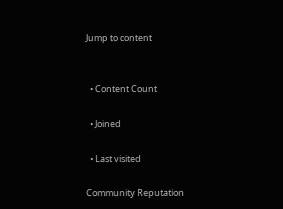Jump to content


  • Content Count

  • Joined

  • Last visited

Community Reputation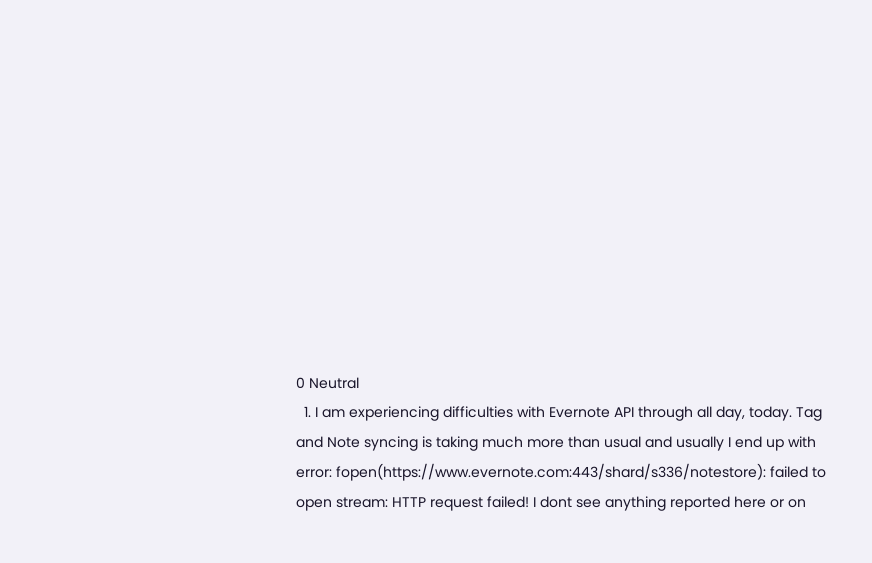0 Neutral
  1. I am experiencing difficulties with Evernote API through all day, today. Tag and Note syncing is taking much more than usual and usually I end up with error: fopen(https://www.evernote.com:443/shard/s336/notestore): failed to open stream: HTTP request failed! I dont see anything reported here or on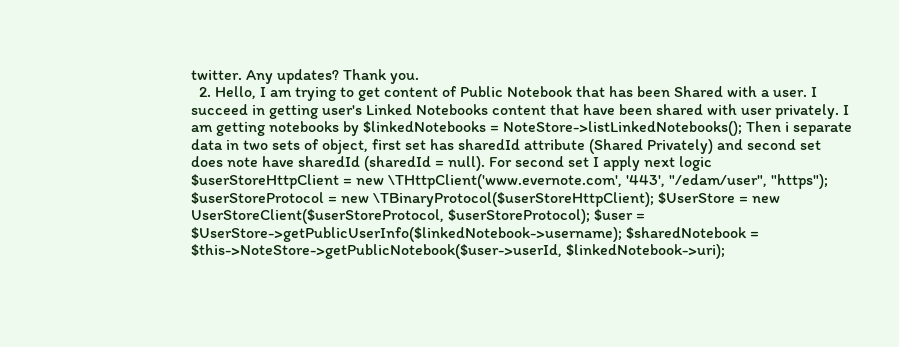twitter. Any updates? Thank you.
  2. Hello, I am trying to get content of Public Notebook that has been Shared with a user. I succeed in getting user's Linked Notebooks content that have been shared with user privately. I am getting notebooks by $linkedNotebooks = NoteStore->listLinkedNotebooks(); Then i separate data in two sets of object, first set has sharedId attribute (Shared Privately) and second set does note have sharedId (sharedId = null). For second set I apply next logic $userStoreHttpClient = new \THttpClient('www.evernote.com', '443', "/edam/user", "https"); $userStoreProtocol = new \TBinaryProtocol($userStoreHttpClient); $UserStore = new UserStoreClient($userStoreProtocol, $userStoreProtocol); $user = $UserStore->getPublicUserInfo($linkedNotebook->username); $sharedNotebook = $this->NoteStore->getPublicNotebook($user->userId, $linkedNotebook->uri);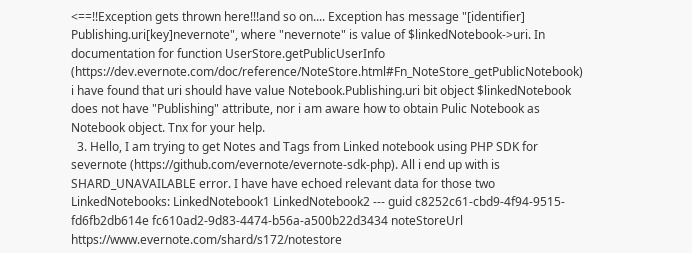<==!!Exception gets thrown here!!!and so on.... Exception has message "[identifier] Publishing.uri[key]nevernote", where "nevernote" is value of $linkedNotebook->uri. In documentation for function UserStore.getPublicUserInfo (https://dev.evernote.com/doc/reference/NoteStore.html#Fn_NoteStore_getPublicNotebook) i have found that uri should have value Notebook.Publishing.uri bit object $linkedNotebook does not have "Publishing" attribute, nor i am aware how to obtain Pulic Notebook as Notebook object. Tnx for your help.
  3. Hello, I am trying to get Notes and Tags from Linked notebook using PHP SDK for severnote (https://github.com/evernote/evernote-sdk-php). All i end up with is SHARD_UNAVAILABLE error. I have have echoed relevant data for those two LinkedNotebooks: LinkedNotebook1 LinkedNotebook2 --- guid c8252c61-cbd9-4f94-9515-fd6fb2db614e fc610ad2-9d83-4474-b56a-a500b22d3434 noteStoreUrl https://www.evernote.com/shard/s172/notestore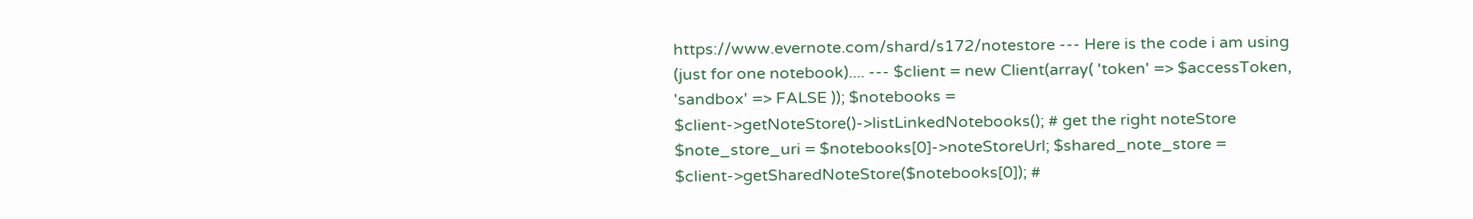https://www.evernote.com/shard/s172/notestore --- Here is the code i am using (just for one notebook).... --- $client = new Client(array( 'token' => $accessToken, 'sandbox' => FALSE )); $notebooks = $client->getNoteStore()->listLinkedNotebooks(); # get the right noteStore $note_store_uri = $notebooks[0]->noteStoreUrl; $shared_note_store = $client->getSharedNoteStore($notebooks[0]); #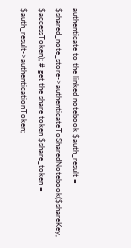authenticate to the linked notebook $auth_result = $shared_note_store->authenticateToSharedNotebook($shareKey, $accessToken); # get the share token $share_token = $auth_result->authenticationToken;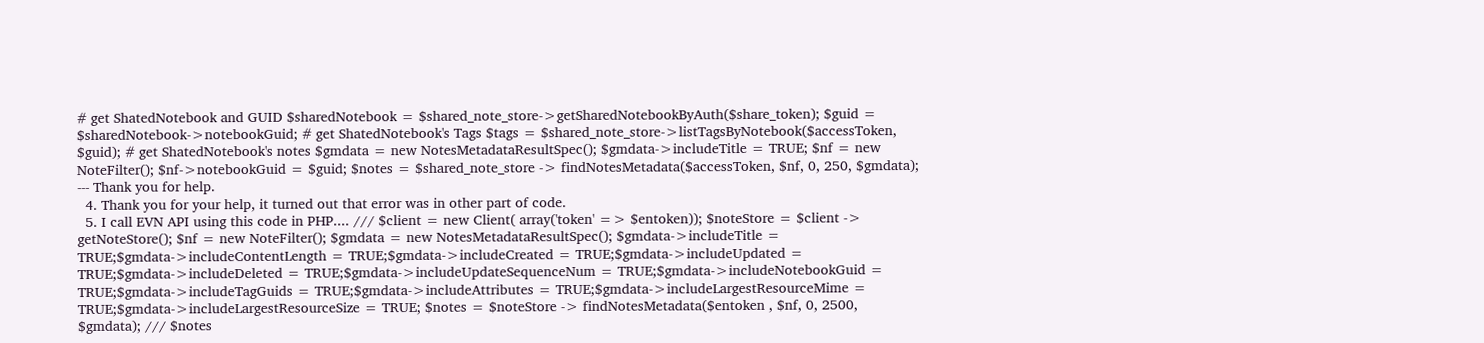# get ShatedNotebook and GUID $sharedNotebook = $shared_note_store->getSharedNotebookByAuth($share_token); $guid = $sharedNotebook->notebookGuid; # get ShatedNotebook's Tags $tags = $shared_note_store->listTagsByNotebook($accessToken, $guid); # get ShatedNotebook's notes $gmdata = new NotesMetadataResultSpec(); $gmdata->includeTitle = TRUE; $nf = new NoteFilter(); $nf->notebookGuid = $guid; $notes = $shared_note_store -> findNotesMetadata($accessToken, $nf, 0, 250, $gmdata); --- Thank you for help.
  4. Thank you for your help, it turned out that error was in other part of code.
  5. I call EVN API using this code in PHP.... /// $client = new Client( array('token' => $entoken)); $noteStore = $client -> getNoteStore(); $nf = new NoteFilter(); $gmdata = new NotesMetadataResultSpec(); $gmdata->includeTitle = TRUE;$gmdata->includeContentLength = TRUE;$gmdata->includeCreated = TRUE;$gmdata->includeUpdated = TRUE;$gmdata->includeDeleted = TRUE;$gmdata->includeUpdateSequenceNum = TRUE;$gmdata->includeNotebookGuid = TRUE;$gmdata->includeTagGuids = TRUE;$gmdata->includeAttributes = TRUE;$gmdata->includeLargestResourceMime = TRUE;$gmdata->includeLargestResourceSize = TRUE; $notes = $noteStore -> findNotesMetadata($entoken , $nf, 0, 2500, $gmdata); /// $notes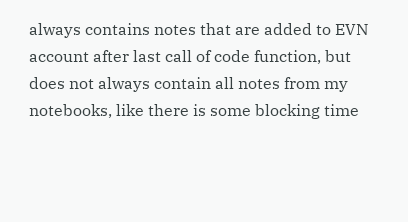always contains notes that are added to EVN account after last call of code function, but does not always contain all notes from my notebooks, like there is some blocking time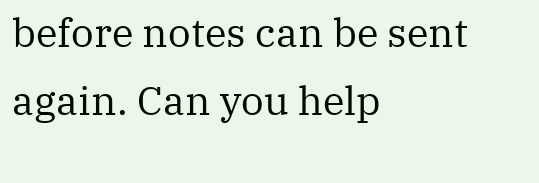before notes can be sent again. Can you help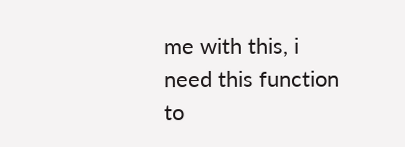me with this, i need this function to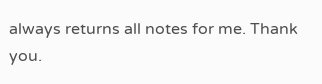always returns all notes for me. Thank you.